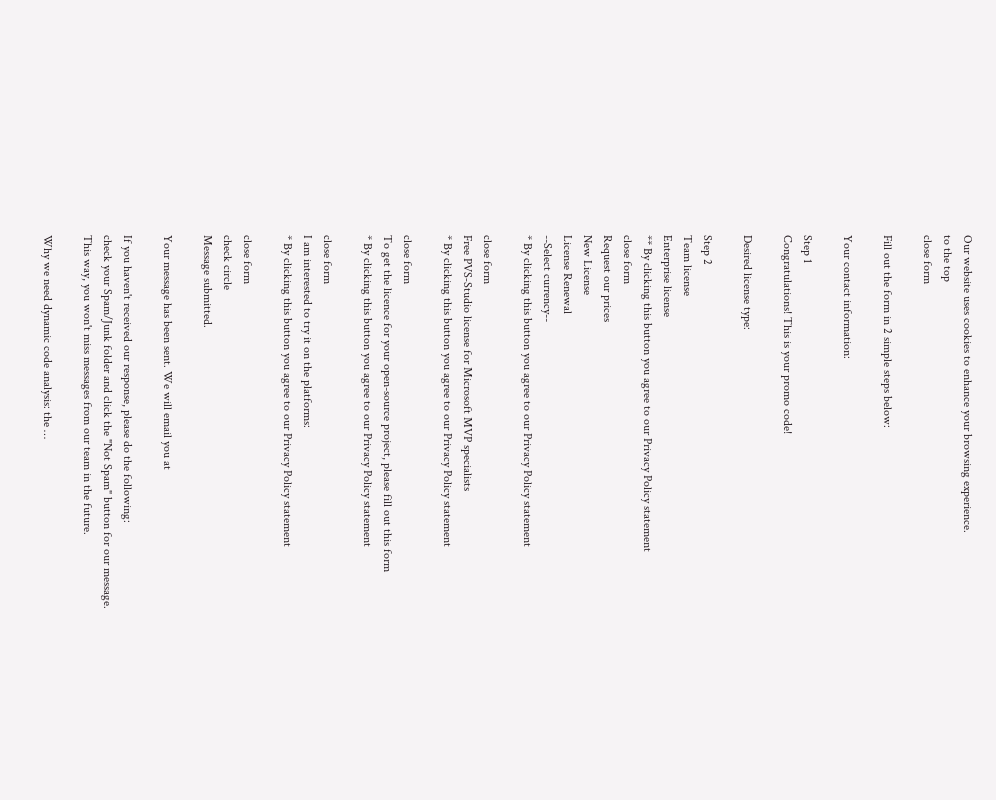Our website uses cookies to enhance your browsing experience.
to the top
close form

Fill out the form in 2 simple steps below:

Your contact information:

Step 1
Congratulations! This is your promo code!

Desired license type:

Step 2
Team license
Enterprise license
** By clicking this button you agree to our Privacy Policy statement
close form
Request our prices
New License
License Renewal
--Select currency--
* By clicking this button you agree to our Privacy Policy statement

close form
Free PVS‑Studio license for Microsoft MVP specialists
* By clicking this button you agree to our Privacy Policy statement

close form
To get the licence for your open-source project, please fill out this form
* By clicking this button you agree to our Privacy Policy statement

close form
I am interested to try it on the platforms:
* By clicking this button you agree to our Privacy Policy statement

close form
check circle
Message submitted.

Your message has been sent. We will email you at

If you haven't received our response, please do the following:
check your Spam/Junk folder and click the "Not Spam" button for our message.
This way, you won't miss messages from our team in the future.

Why we need dynamic code analysis: the …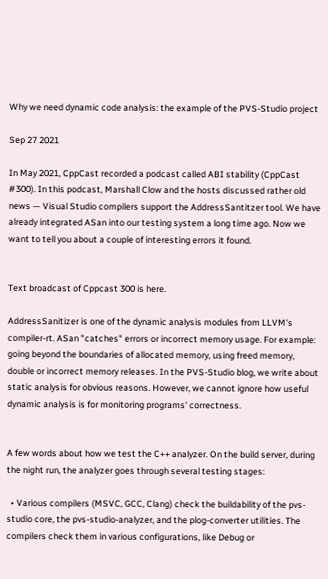Why we need dynamic code analysis: the example of the PVS-Studio project

Sep 27 2021

In May 2021, CppCast recorded a podcast called ABI stability (CppCast #300). In this podcast, Marshall Clow and the hosts discussed rather old news — Visual Studio compilers support the AddressSantitzer tool. We have already integrated ASan into our testing system a long time ago. Now we want to tell you about a couple of interesting errors it found.


Text broadcast of Cppcast 300 is here.

AddressSanitizer is one of the dynamic analysis modules from LLVM's compiler-rt. ASan "catches" errors or incorrect memory usage. For example: going beyond the boundaries of allocated memory, using freed memory, double or incorrect memory releases. In the PVS-Studio blog, we write about static analysis for obvious reasons. However, we cannot ignore how useful dynamic analysis is for monitoring programs' correctness.


A few words about how we test the C++ analyzer. On the build server, during the night run, the analyzer goes through several testing stages:

  • Various compilers (MSVC, GCC, Clang) check the buildability of the pvs-studio core, the pvs-studio-analyzer, and the plog-converter utilities. The compilers check them in various configurations, like Debug or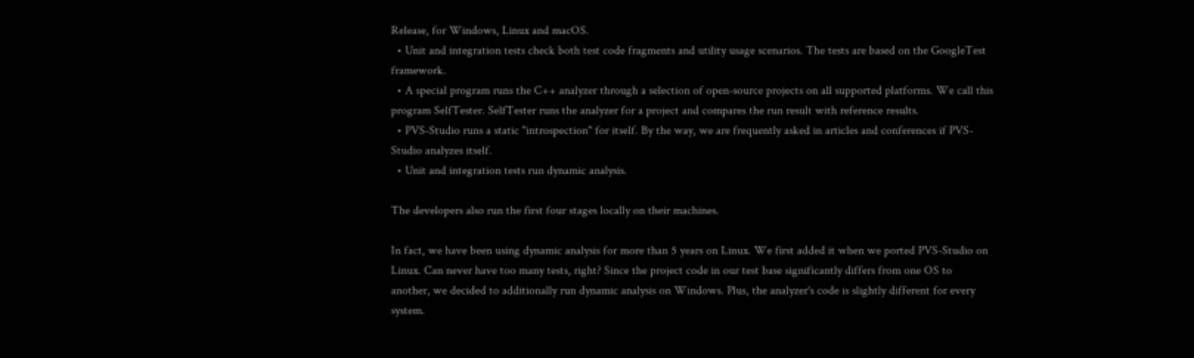Release, for Windows, Linux and macOS.
  • Unit and integration tests check both test code fragments and utility usage scenarios. The tests are based on the GoogleTest framework.
  • A special program runs the C++ analyzer through a selection of open-source projects on all supported platforms. We call this program SelfTester. SelfTester runs the analyzer for a project and compares the run result with reference results.
  • PVS-Studio runs a static "introspection" for itself. By the way, we are frequently asked in articles and conferences if PVS-Studio analyzes itself.
  • Unit and integration tests run dynamic analysis.

The developers also run the first four stages locally on their machines.

In fact, we have been using dynamic analysis for more than 5 years on Linux. We first added it when we ported PVS-Studio on Linux. Can never have too many tests, right? Since the project code in our test base significantly differs from one OS to another, we decided to additionally run dynamic analysis on Windows. Plus, the analyzer's code is slightly different for every system.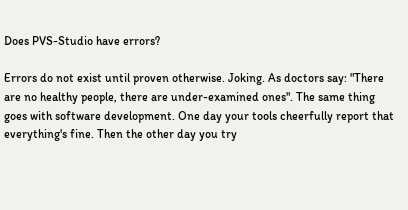Does PVS-Studio have errors?

Errors do not exist until proven otherwise. Joking. As doctors say: "There are no healthy people, there are under-examined ones". The same thing goes with software development. One day your tools cheerfully report that everything's fine. Then the other day you try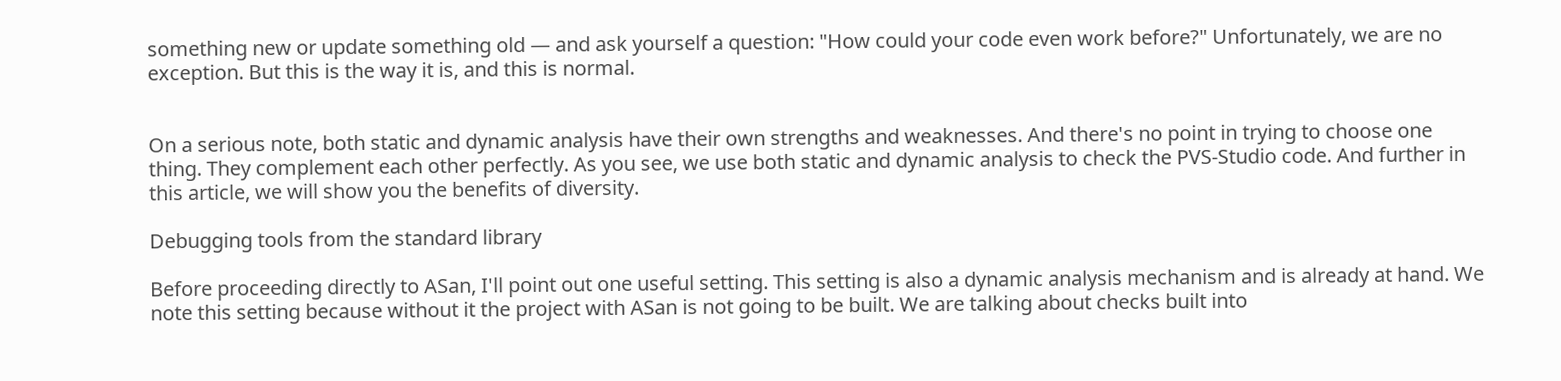something new or update something old — and ask yourself a question: "How could your code even work before?" Unfortunately, we are no exception. But this is the way it is, and this is normal.


On a serious note, both static and dynamic analysis have their own strengths and weaknesses. And there's no point in trying to choose one thing. They complement each other perfectly. As you see, we use both static and dynamic analysis to check the PVS-Studio code. And further in this article, we will show you the benefits of diversity.

Debugging tools from the standard library

Before proceeding directly to ASan, I'll point out one useful setting. This setting is also a dynamic analysis mechanism and is already at hand. We note this setting because without it the project with ASan is not going to be built. We are talking about checks built into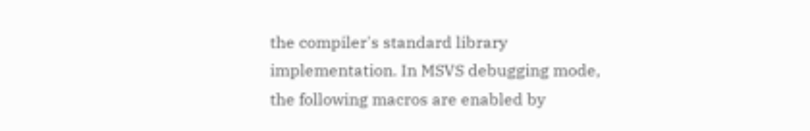the compiler's standard library implementation. In MSVS debugging mode, the following macros are enabled by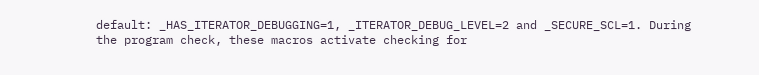default: _HAS_ITERATOR_DEBUGGING=1, _ITERATOR_DEBUG_LEVEL=2 and _SECURE_SCL=1. During the program check, these macros activate checking for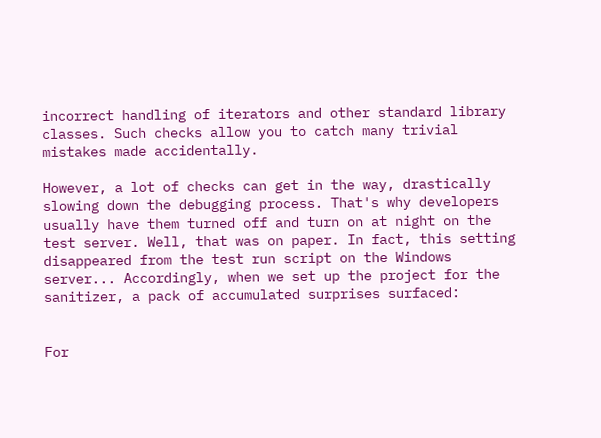incorrect handling of iterators and other standard library classes. Such checks allow you to catch many trivial mistakes made accidentally.

However, a lot of checks can get in the way, drastically slowing down the debugging process. That's why developers usually have them turned off and turn on at night on the test server. Well, that was on paper. In fact, this setting disappeared from the test run script on the Windows server... Accordingly, when we set up the project for the sanitizer, a pack of accumulated surprises surfaced:


For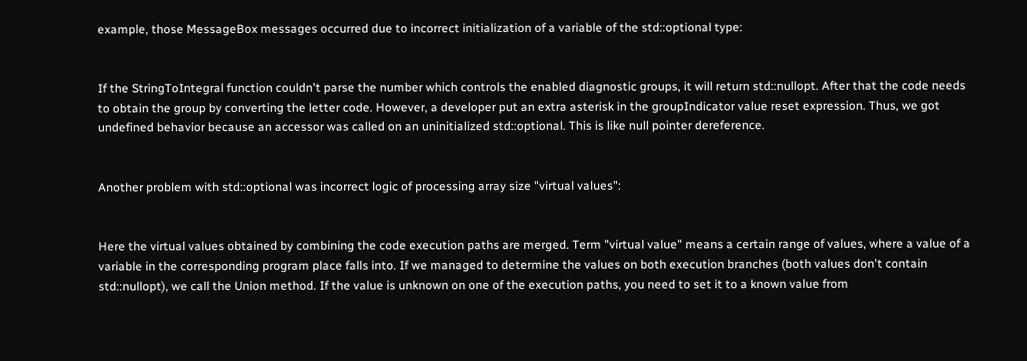example, those MessageBox messages occurred due to incorrect initialization of a variable of the std::optional type:


If the StringToIntegral function couldn't parse the number which controls the enabled diagnostic groups, it will return std::nullopt. After that the code needs to obtain the group by converting the letter code. However, a developer put an extra asterisk in the groupIndicator value reset expression. Thus, we got undefined behavior because an accessor was called on an uninitialized std::optional. This is like null pointer dereference.


Another problem with std::optional was incorrect logic of processing array size "virtual values":


Here the virtual values obtained by combining the code execution paths are merged. Term "virtual value" means a certain range of values, where a value of a variable in the corresponding program place falls into. If we managed to determine the values on both execution branches (both values don't contain std::nullopt), we call the Union method. If the value is unknown on one of the execution paths, you need to set it to a known value from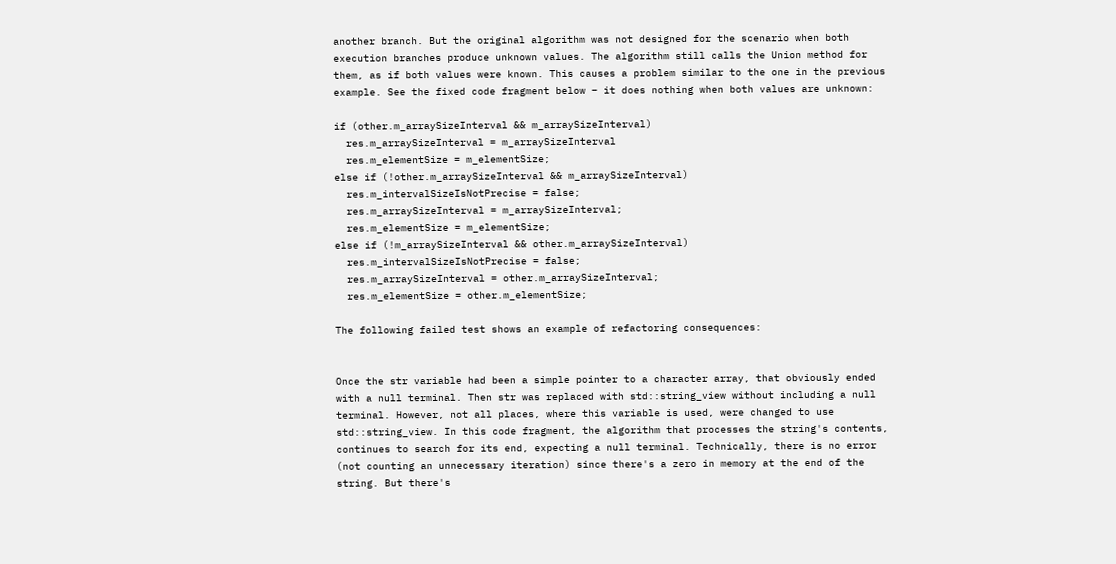another branch. But the original algorithm was not designed for the scenario when both execution branches produce unknown values. The algorithm still calls the Union method for them, as if both values were known. This causes a problem similar to the one in the previous example. See the fixed code fragment below – it does nothing when both values are unknown:

if (other.m_arraySizeInterval && m_arraySizeInterval)
  res.m_arraySizeInterval = m_arraySizeInterval
  res.m_elementSize = m_elementSize;
else if (!other.m_arraySizeInterval && m_arraySizeInterval)
  res.m_intervalSizeIsNotPrecise = false;
  res.m_arraySizeInterval = m_arraySizeInterval;
  res.m_elementSize = m_elementSize;
else if (!m_arraySizeInterval && other.m_arraySizeInterval)
  res.m_intervalSizeIsNotPrecise = false;
  res.m_arraySizeInterval = other.m_arraySizeInterval;
  res.m_elementSize = other.m_elementSize;

The following failed test shows an example of refactoring consequences:


Once the str variable had been a simple pointer to a character array, that obviously ended with a null terminal. Then str was replaced with std::string_view without including a null terminal. However, not all places, where this variable is used, were changed to use std::string_view. In this code fragment, the algorithm that processes the string's contents, continues to search for its end, expecting a null terminal. Technically, there is no error (not counting an unnecessary iteration) since there's a zero in memory at the end of the string. But there's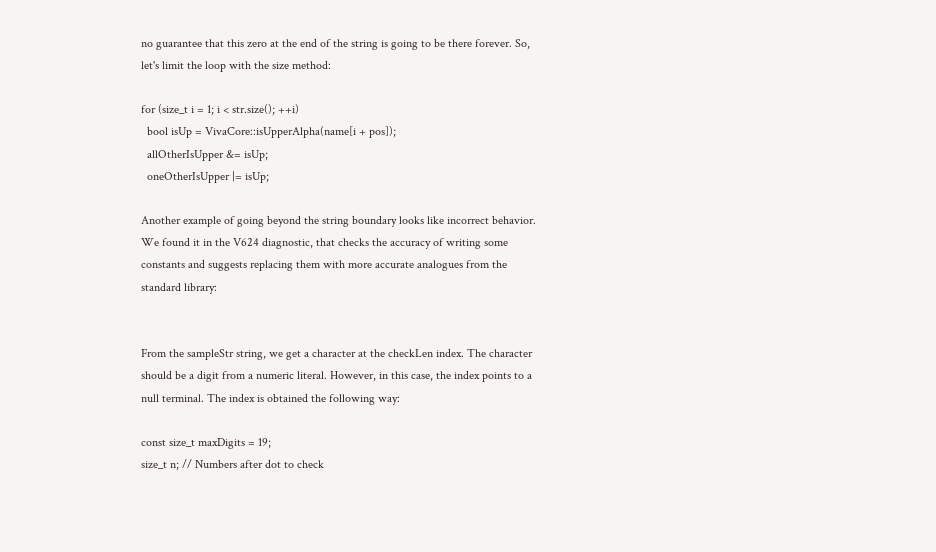no guarantee that this zero at the end of the string is going to be there forever. So, let's limit the loop with the size method:

for (size_t i = 1; i < str.size(); ++i)
  bool isUp = VivaCore::isUpperAlpha(name[i + pos]);
  allOtherIsUpper &= isUp;
  oneOtherIsUpper |= isUp;

Another example of going beyond the string boundary looks like incorrect behavior. We found it in the V624 diagnostic, that checks the accuracy of writing some constants and suggests replacing them with more accurate analogues from the standard library:


From the sampleStr string, we get a character at the checkLen index. The character should be a digit from a numeric literal. However, in this case, the index points to a null terminal. The index is obtained the following way:

const size_t maxDigits = 19;
size_t n; // Numbers after dot to check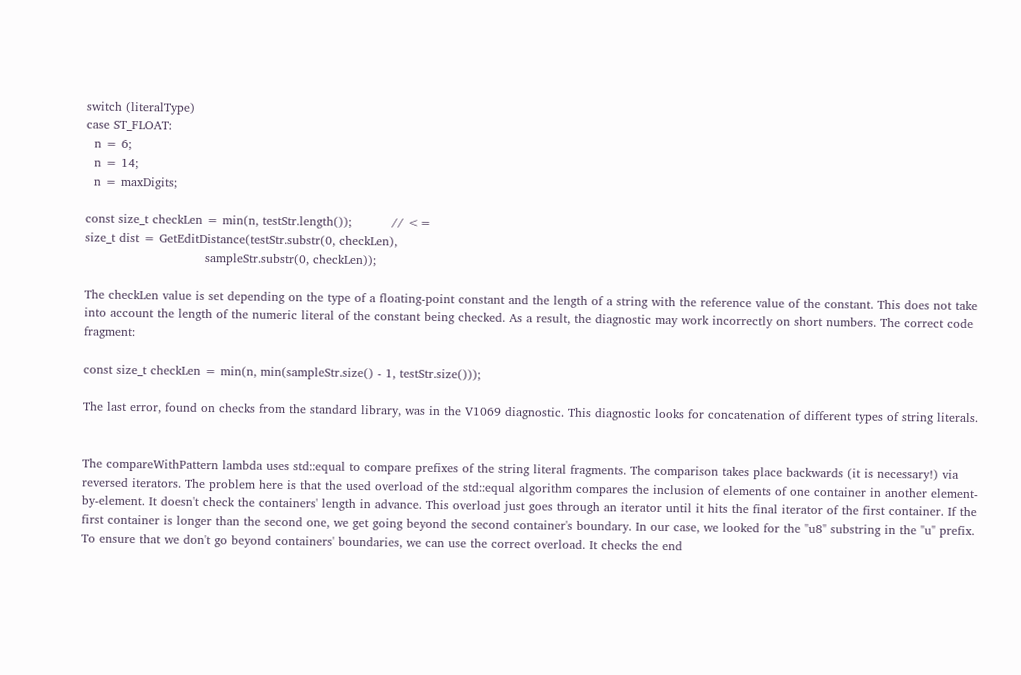switch (literalType)
case ST_FLOAT:
  n = 6;
  n = 14;
  n = maxDigits;

const size_t checkLen = min(n, testStr.length());          // <=
size_t dist = GetEditDistance(testStr.substr(0, checkLen),
                              sampleStr.substr(0, checkLen));

The checkLen value is set depending on the type of a floating-point constant and the length of a string with the reference value of the constant. This does not take into account the length of the numeric literal of the constant being checked. As a result, the diagnostic may work incorrectly on short numbers. The correct code fragment:

const size_t checkLen = min(n, min(sampleStr.size() - 1, testStr.size()));

The last error, found on checks from the standard library, was in the V1069 diagnostic. This diagnostic looks for concatenation of different types of string literals.


The compareWithPattern lambda uses std::equal to compare prefixes of the string literal fragments. The comparison takes place backwards (it is necessary!) via reversed iterators. The problem here is that the used overload of the std::equal algorithm compares the inclusion of elements of one container in another element-by-element. It doesn't check the containers' length in advance. This overload just goes through an iterator until it hits the final iterator of the first container. If the first container is longer than the second one, we get going beyond the second container's boundary. In our case, we looked for the "u8" substring in the "u" prefix. To ensure that we don't go beyond containers' boundaries, we can use the correct overload. It checks the end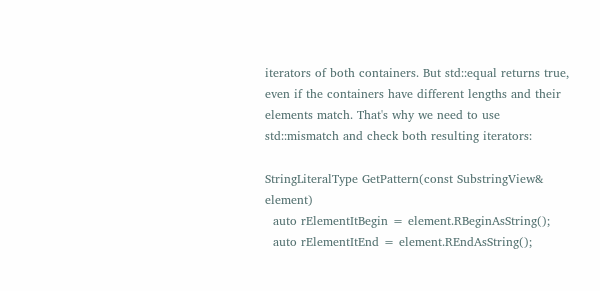iterators of both containers. But std::equal returns true, even if the containers have different lengths and their elements match. That's why we need to use std::mismatch and check both resulting iterators:

StringLiteralType GetPattern(const SubstringView& element)
  auto rElementItBegin = element.RBeginAsString();
  auto rElementItEnd = element.REndAsString();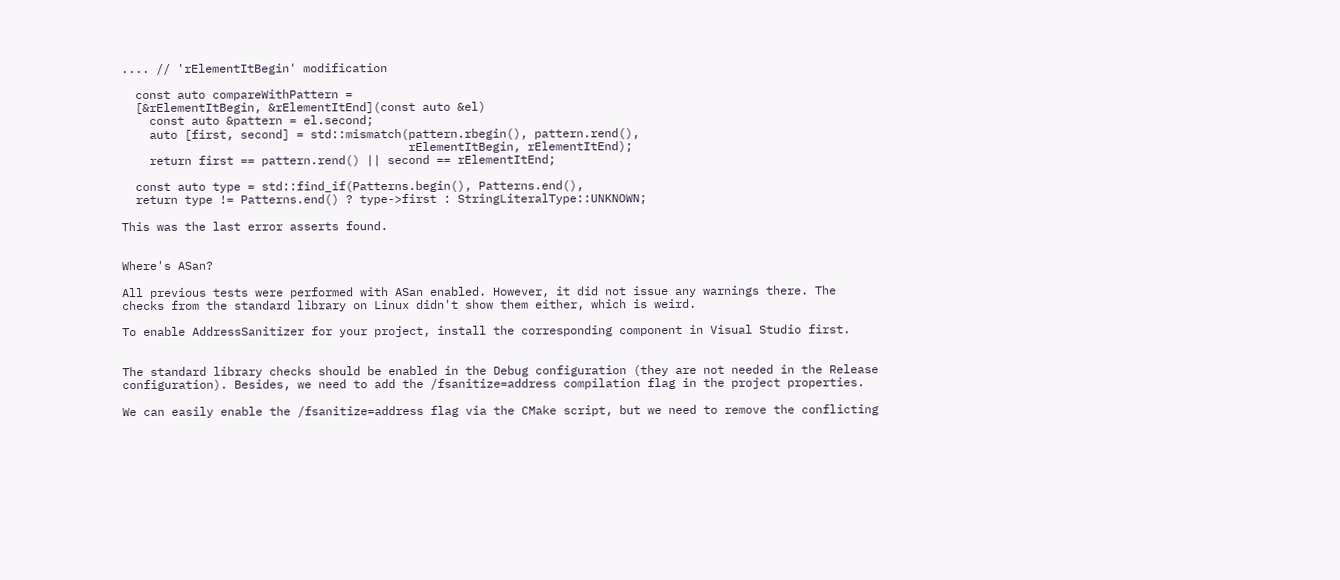.... // 'rElementItBegin' modification

  const auto compareWithPattern =
  [&rElementItBegin, &rElementItEnd](const auto &el)
    const auto &pattern = el.second;
    auto [first, second] = std::mismatch(pattern.rbegin(), pattern.rend(),
                                         rElementItBegin, rElementItEnd);
    return first == pattern.rend() || second == rElementItEnd;

  const auto type = std::find_if(Patterns.begin(), Patterns.end(),
  return type != Patterns.end() ? type->first : StringLiteralType::UNKNOWN;

This was the last error asserts found.


Where's ASan?

All previous tests were performed with ASan enabled. However, it did not issue any warnings there. The checks from the standard library on Linux didn't show them either, which is weird.

To enable AddressSanitizer for your project, install the corresponding component in Visual Studio first.


The standard library checks should be enabled in the Debug configuration (they are not needed in the Release configuration). Besides, we need to add the /fsanitize=address compilation flag in the project properties.

We can easily enable the /fsanitize=address flag via the CMake script, but we need to remove the conflicting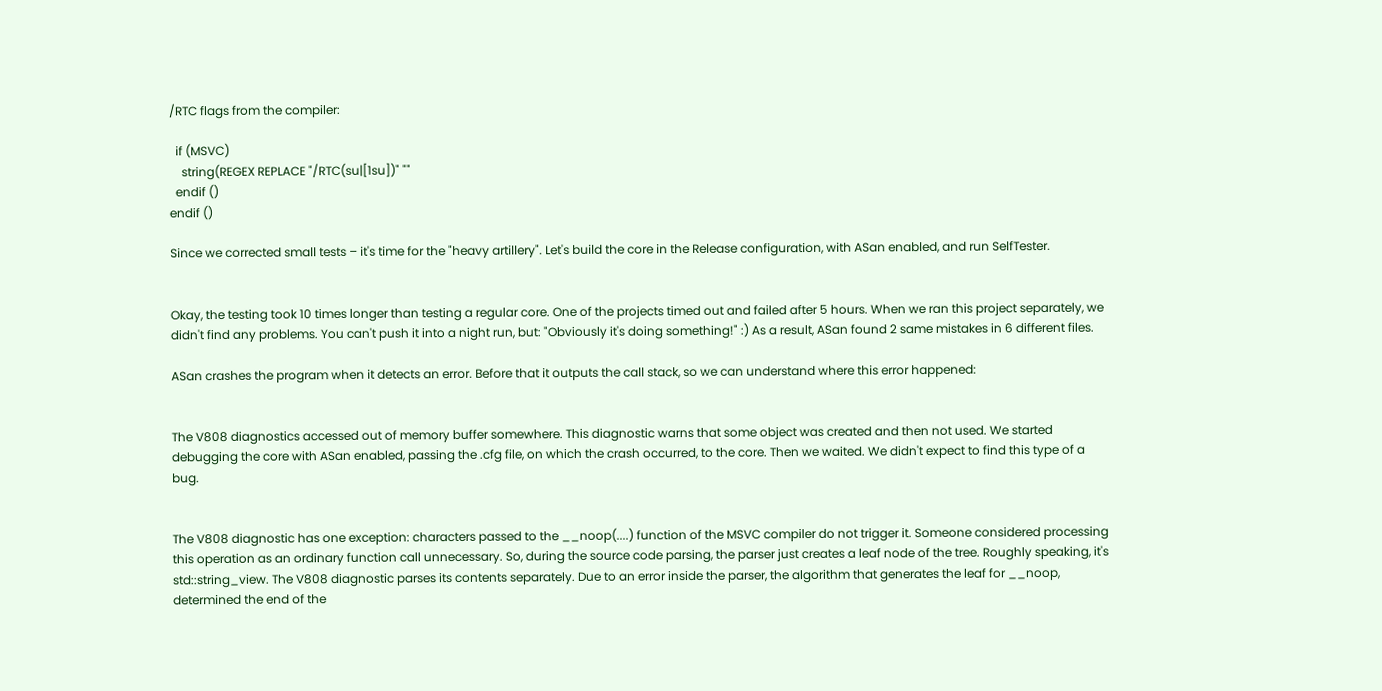/RTC flags from the compiler:

  if (MSVC)
    string(REGEX REPLACE "/RTC(su|[1su])" ""
  endif ()
endif ()

Since we corrected small tests – it's time for the "heavy artillery". Let's build the core in the Release configuration, with ASan enabled, and run SelfTester.


Okay, the testing took 10 times longer than testing a regular core. One of the projects timed out and failed after 5 hours. When we ran this project separately, we didn't find any problems. You can't push it into a night run, but: "Obviously it's doing something!" :) As a result, ASan found 2 same mistakes in 6 different files.

ASan crashes the program when it detects an error. Before that it outputs the call stack, so we can understand where this error happened:


The V808 diagnostics accessed out of memory buffer somewhere. This diagnostic warns that some object was created and then not used. We started debugging the core with ASan enabled, passing the .cfg file, on which the crash occurred, to the core. Then we waited. We didn't expect to find this type of a bug.


The V808 diagnostic has one exception: characters passed to the __noop(....) function of the MSVC compiler do not trigger it. Someone considered processing this operation as an ordinary function call unnecessary. So, during the source code parsing, the parser just creates a leaf node of the tree. Roughly speaking, it's std::string_view. The V808 diagnostic parses its contents separately. Due to an error inside the parser, the algorithm that generates the leaf for __noop, determined the end of the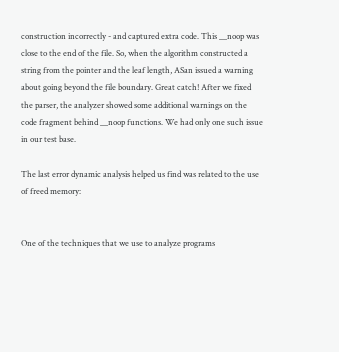construction incorrectly - and captured extra code. This __noop was close to the end of the file. So, when the algorithm constructed a string from the pointer and the leaf length, ASan issued a warning about going beyond the file boundary. Great catch! After we fixed the parser, the analyzer showed some additional warnings on the code fragment behind __noop functions. We had only one such issue in our test base.

The last error dynamic analysis helped us find was related to the use of freed memory:


One of the techniques that we use to analyze programs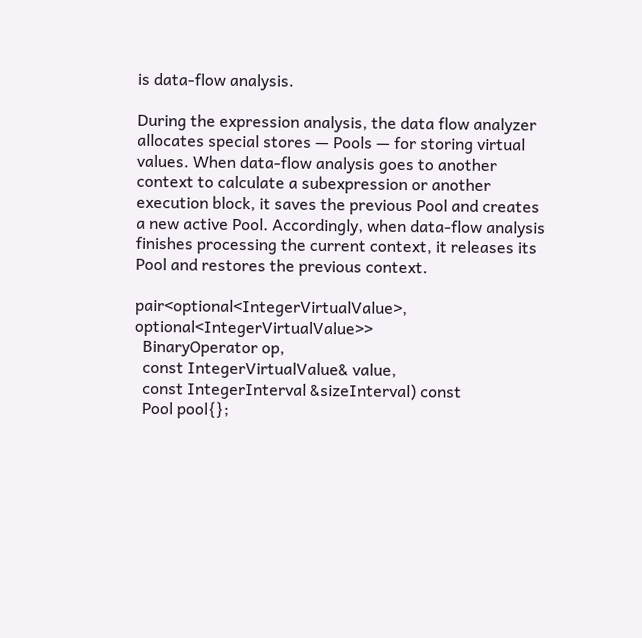is data-flow analysis.

During the expression analysis, the data flow analyzer allocates special stores — Pools — for storing virtual values. When data-flow analysis goes to another context to calculate a subexpression or another execution block, it saves the previous Pool and creates a new active Pool. Accordingly, when data-flow analysis finishes processing the current context, it releases its Pool and restores the previous context.

pair<optional<IntegerVirtualValue>, optional<IntegerVirtualValue>>
  BinaryOperator op,
  const IntegerVirtualValue& value,
  const IntegerInterval &sizeInterval) const
  Pool pool{};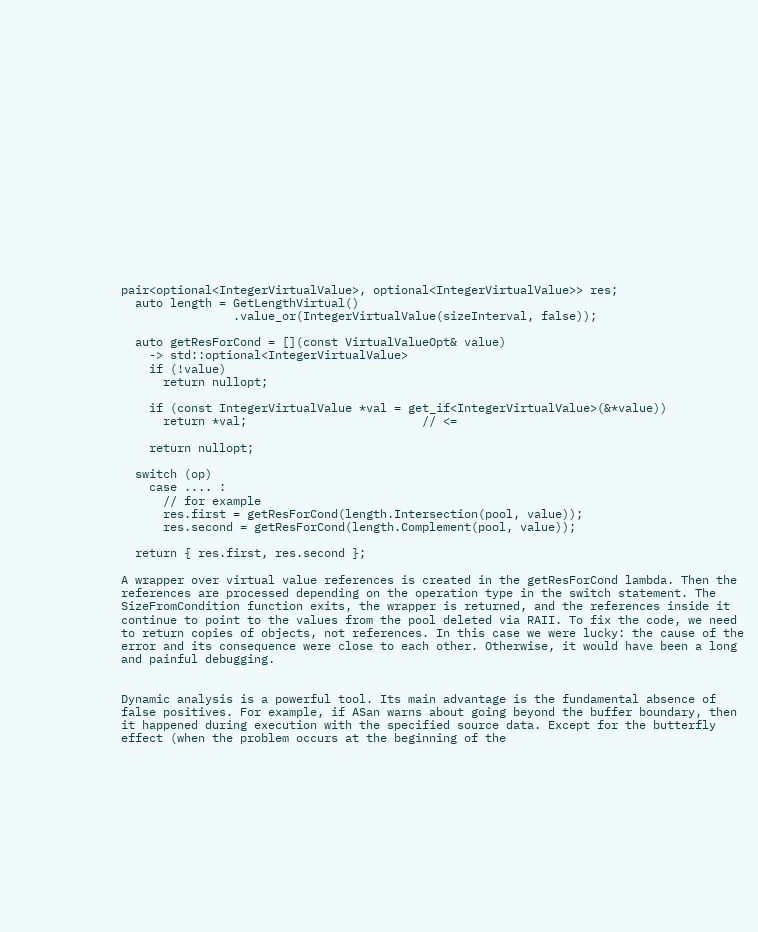pair<optional<IntegerVirtualValue>, optional<IntegerVirtualValue>> res;
  auto length = GetLengthVirtual()
                .value_or(IntegerVirtualValue(sizeInterval, false));

  auto getResForCond = [](const VirtualValueOpt& value)
    -> std::optional<IntegerVirtualValue>
    if (!value)
      return nullopt;

    if (const IntegerVirtualValue *val = get_if<IntegerVirtualValue>(&*value))
      return *val;                         // <=

    return nullopt;

  switch (op)
    case .... :
      // for example
      res.first = getResForCond(length.Intersection(pool, value));
      res.second = getResForCond(length.Complement(pool, value));

  return { res.first, res.second };

A wrapper over virtual value references is created in the getResForCond lambda. Then the references are processed depending on the operation type in the switch statement. The SizeFromCondition function exits, the wrapper is returned, and the references inside it continue to point to the values from the pool deleted via RAII. To fix the code, we need to return copies of objects, not references. In this case we were lucky: the cause of the error and its consequence were close to each other. Otherwise, it would have been a long and painful debugging.


Dynamic analysis is a powerful tool. Its main advantage is the fundamental absence of false positives. For example, if ASan warns about going beyond the buffer boundary, then it happened during execution with the specified source data. Except for the butterfly effect (when the problem occurs at the beginning of the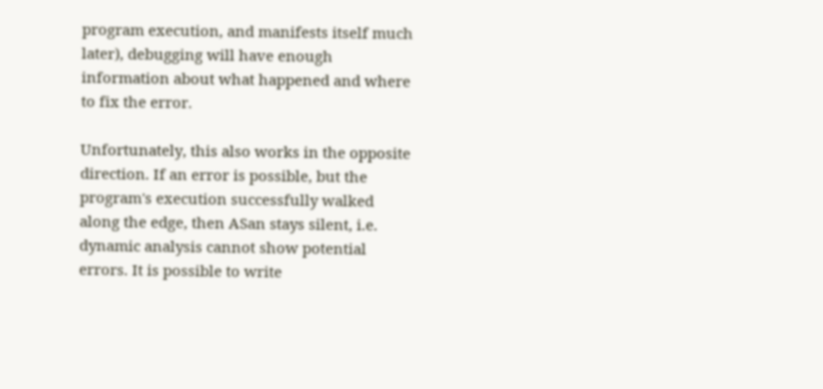program execution, and manifests itself much later), debugging will have enough information about what happened and where to fix the error.

Unfortunately, this also works in the opposite direction. If an error is possible, but the program's execution successfully walked along the edge, then ASan stays silent, i.e. dynamic analysis cannot show potential errors. It is possible to write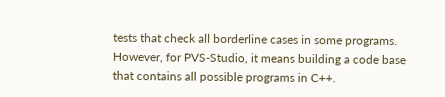tests that check all borderline cases in some programs. However, for PVS-Studio, it means building a code base that contains all possible programs in C++.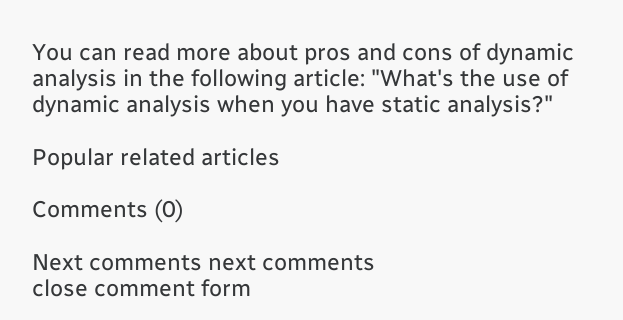You can read more about pros and cons of dynamic analysis in the following article: "What's the use of dynamic analysis when you have static analysis?"

Popular related articles

Comments (0)

Next comments next comments
close comment form